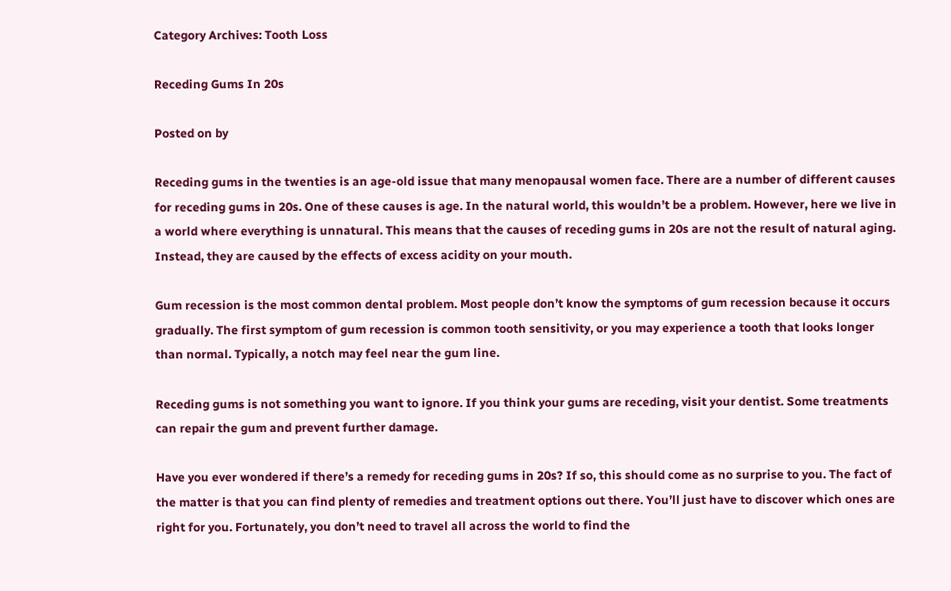Category Archives: Tooth Loss

Receding Gums In 20s

Posted on by

Receding gums in the twenties is an age-old issue that many menopausal women face. There are a number of different causes for receding gums in 20s. One of these causes is age. In the natural world, this wouldn’t be a problem. However, here we live in a world where everything is unnatural. This means that the causes of receding gums in 20s are not the result of natural aging. Instead, they are caused by the effects of excess acidity on your mouth.

Gum recession is the most common dental problem. Most people don’t know the symptoms of gum recession because it occurs gradually. The first symptom of gum recession is common tooth sensitivity, or you may experience a tooth that looks longer than normal. Typically, a notch may feel near the gum line.

Receding gums is not something you want to ignore. If you think your gums are receding, visit your dentist. Some treatments can repair the gum and prevent further damage.

Have you ever wondered if there’s a remedy for receding gums in 20s? If so, this should come as no surprise to you. The fact of the matter is that you can find plenty of remedies and treatment options out there. You’ll just have to discover which ones are right for you. Fortunately, you don’t need to travel all across the world to find the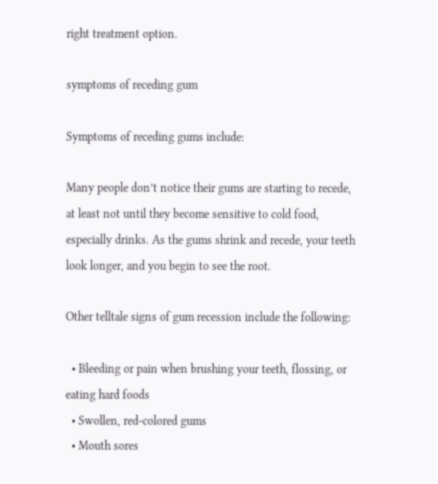right treatment option.

symptoms of receding gum

Symptoms of receding gums include:

Many people don’t notice their gums are starting to recede, at least not until they become sensitive to cold food, especially drinks. As the gums shrink and recede, your teeth look longer, and you begin to see the root.

Other telltale signs of gum recession include the following:

  • Bleeding or pain when brushing your teeth, flossing, or eating hard foods
  • Swollen, red-colored gums
  • Mouth sores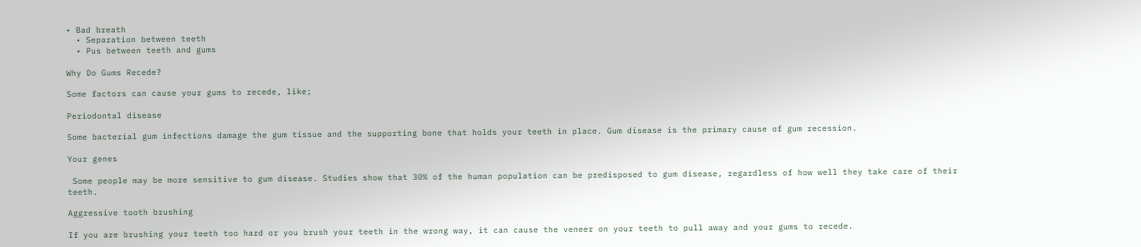• Bad breath
  • Separation between teeth
  • Pus between teeth and gums

Why Do Gums Recede?

Some factors can cause your gums to recede, like;

Periodontal disease

Some bacterial gum infections damage the gum tissue and the supporting bone that holds your teeth in place. Gum disease is the primary cause of gum recession.

Your genes

 Some people may be more sensitive to gum disease. Studies show that 30% of the human population can be predisposed to gum disease, regardless of how well they take care of their teeth.

Aggressive tooth brushing

If you are brushing your teeth too hard or you brush your teeth in the wrong way, it can cause the veneer on your teeth to pull away and your gums to recede.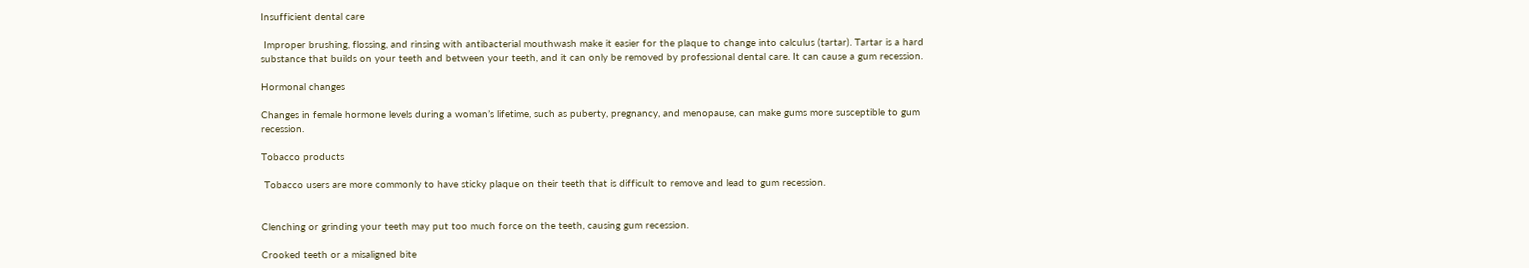Insufficient dental care

 Improper brushing, flossing, and rinsing with antibacterial mouthwash make it easier for the plaque to change into calculus (tartar). Tartar is a hard substance that builds on your teeth and between your teeth, and it can only be removed by professional dental care. It can cause a gum recession.

Hormonal changes

Changes in female hormone levels during a woman’s lifetime, such as puberty, pregnancy, and menopause, can make gums more susceptible to gum recession.

Tobacco products

 Tobacco users are more commonly to have sticky plaque on their teeth that is difficult to remove and lead to gum recession.


Clenching or grinding your teeth may put too much force on the teeth, causing gum recession.

Crooked teeth or a misaligned bite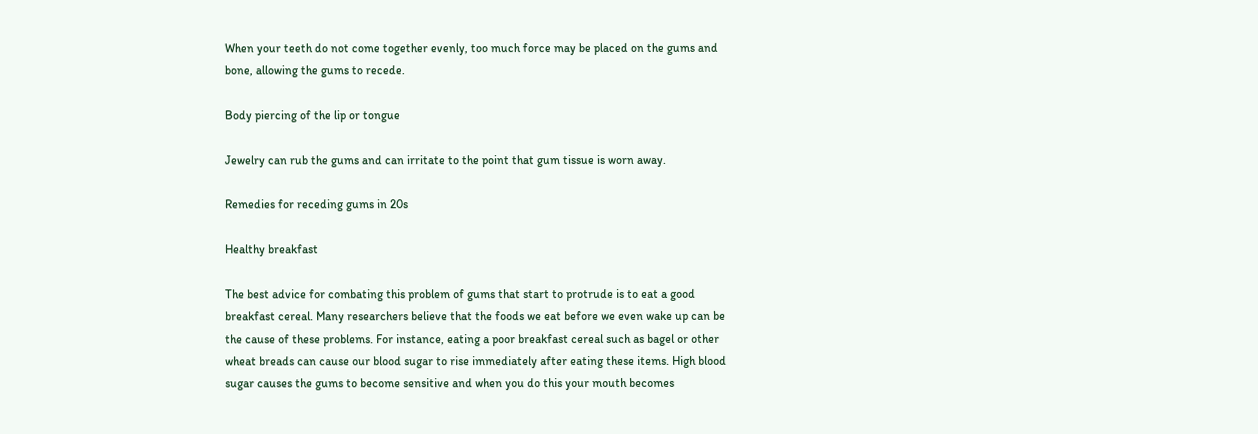When your teeth do not come together evenly, too much force may be placed on the gums and bone, allowing the gums to recede.

Body piercing of the lip or tongue

Jewelry can rub the gums and can irritate to the point that gum tissue is worn away.

Remedies for receding gums in 20s

Healthy breakfast

The best advice for combating this problem of gums that start to protrude is to eat a good breakfast cereal. Many researchers believe that the foods we eat before we even wake up can be the cause of these problems. For instance, eating a poor breakfast cereal such as bagel or other wheat breads can cause our blood sugar to rise immediately after eating these items. High blood sugar causes the gums to become sensitive and when you do this your mouth becomes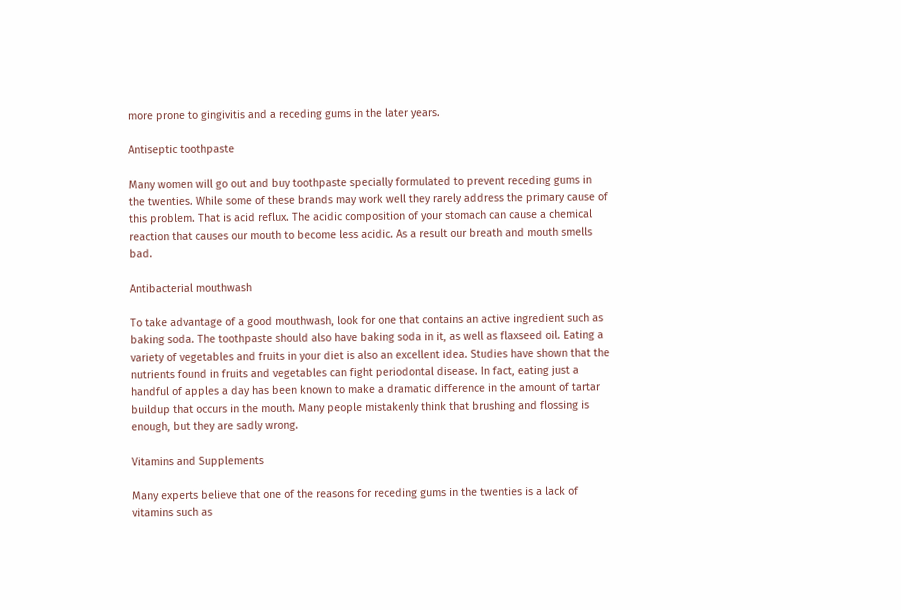more prone to gingivitis and a receding gums in the later years.

Antiseptic toothpaste

Many women will go out and buy toothpaste specially formulated to prevent receding gums in the twenties. While some of these brands may work well they rarely address the primary cause of this problem. That is acid reflux. The acidic composition of your stomach can cause a chemical reaction that causes our mouth to become less acidic. As a result our breath and mouth smells bad.

Antibacterial mouthwash

To take advantage of a good mouthwash, look for one that contains an active ingredient such as baking soda. The toothpaste should also have baking soda in it, as well as flaxseed oil. Eating a variety of vegetables and fruits in your diet is also an excellent idea. Studies have shown that the nutrients found in fruits and vegetables can fight periodontal disease. In fact, eating just a handful of apples a day has been known to make a dramatic difference in the amount of tartar buildup that occurs in the mouth. Many people mistakenly think that brushing and flossing is enough, but they are sadly wrong.

Vitamins and Supplements

Many experts believe that one of the reasons for receding gums in the twenties is a lack of vitamins such as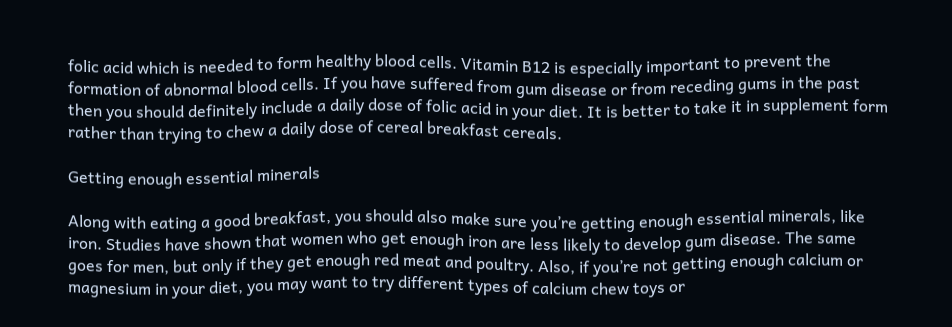folic acid which is needed to form healthy blood cells. Vitamin B12 is especially important to prevent the formation of abnormal blood cells. If you have suffered from gum disease or from receding gums in the past then you should definitely include a daily dose of folic acid in your diet. It is better to take it in supplement form rather than trying to chew a daily dose of cereal breakfast cereals.

Getting enough essential minerals

Along with eating a good breakfast, you should also make sure you’re getting enough essential minerals, like iron. Studies have shown that women who get enough iron are less likely to develop gum disease. The same goes for men, but only if they get enough red meat and poultry. Also, if you’re not getting enough calcium or magnesium in your diet, you may want to try different types of calcium chew toys or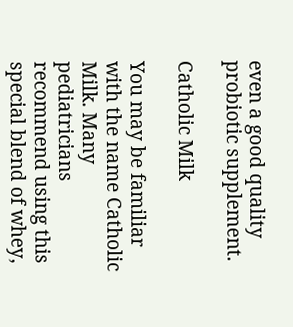even a good quality probiotic supplement.

Catholic Milk

You may be familiar with the name Catholic Milk. Many pediatricians recommend using this special blend of whey,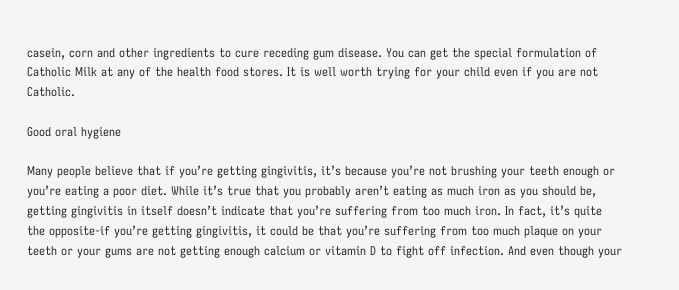casein, corn and other ingredients to cure receding gum disease. You can get the special formulation of Catholic Milk at any of the health food stores. It is well worth trying for your child even if you are not Catholic.

Good oral hygiene

Many people believe that if you’re getting gingivitis, it’s because you’re not brushing your teeth enough or you’re eating a poor diet. While it’s true that you probably aren’t eating as much iron as you should be, getting gingivitis in itself doesn’t indicate that you’re suffering from too much iron. In fact, it’s quite the opposite-if you’re getting gingivitis, it could be that you’re suffering from too much plaque on your teeth or your gums are not getting enough calcium or vitamin D to fight off infection. And even though your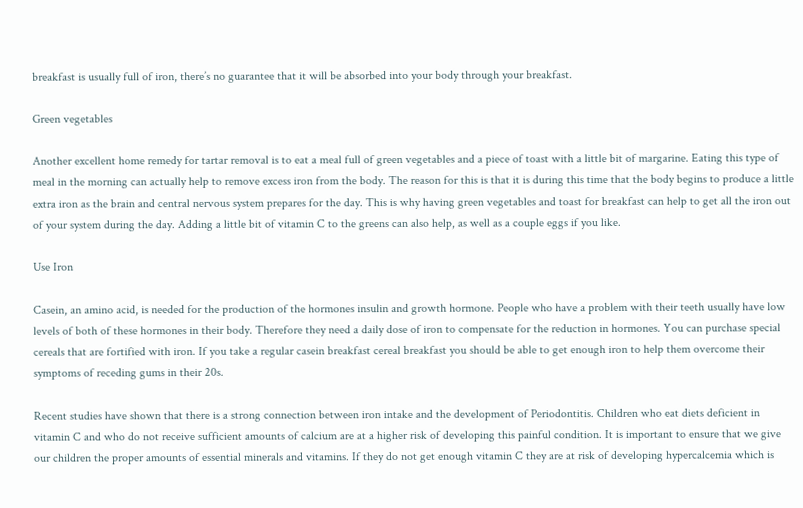breakfast is usually full of iron, there’s no guarantee that it will be absorbed into your body through your breakfast.

Green vegetables

Another excellent home remedy for tartar removal is to eat a meal full of green vegetables and a piece of toast with a little bit of margarine. Eating this type of meal in the morning can actually help to remove excess iron from the body. The reason for this is that it is during this time that the body begins to produce a little extra iron as the brain and central nervous system prepares for the day. This is why having green vegetables and toast for breakfast can help to get all the iron out of your system during the day. Adding a little bit of vitamin C to the greens can also help, as well as a couple eggs if you like.

Use Iron

Casein, an amino acid, is needed for the production of the hormones insulin and growth hormone. People who have a problem with their teeth usually have low levels of both of these hormones in their body. Therefore they need a daily dose of iron to compensate for the reduction in hormones. You can purchase special cereals that are fortified with iron. If you take a regular casein breakfast cereal breakfast you should be able to get enough iron to help them overcome their symptoms of receding gums in their 20s.

Recent studies have shown that there is a strong connection between iron intake and the development of Periodontitis. Children who eat diets deficient in vitamin C and who do not receive sufficient amounts of calcium are at a higher risk of developing this painful condition. It is important to ensure that we give our children the proper amounts of essential minerals and vitamins. If they do not get enough vitamin C they are at risk of developing hypercalcemia which is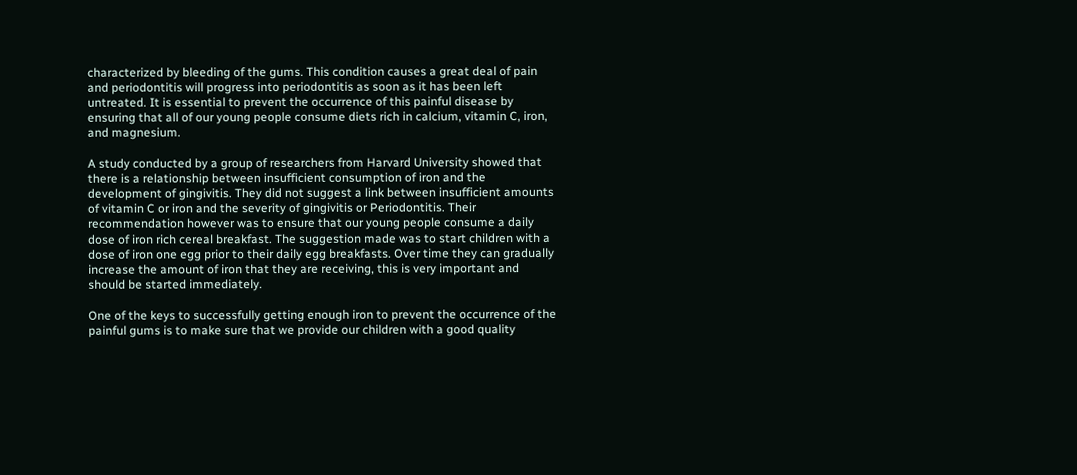characterized by bleeding of the gums. This condition causes a great deal of pain and periodontitis will progress into periodontitis as soon as it has been left untreated. It is essential to prevent the occurrence of this painful disease by ensuring that all of our young people consume diets rich in calcium, vitamin C, iron, and magnesium.

A study conducted by a group of researchers from Harvard University showed that there is a relationship between insufficient consumption of iron and the development of gingivitis. They did not suggest a link between insufficient amounts of vitamin C or iron and the severity of gingivitis or Periodontitis. Their recommendation however was to ensure that our young people consume a daily dose of iron rich cereal breakfast. The suggestion made was to start children with a dose of iron one egg prior to their daily egg breakfasts. Over time they can gradually increase the amount of iron that they are receiving, this is very important and should be started immediately.

One of the keys to successfully getting enough iron to prevent the occurrence of the painful gums is to make sure that we provide our children with a good quality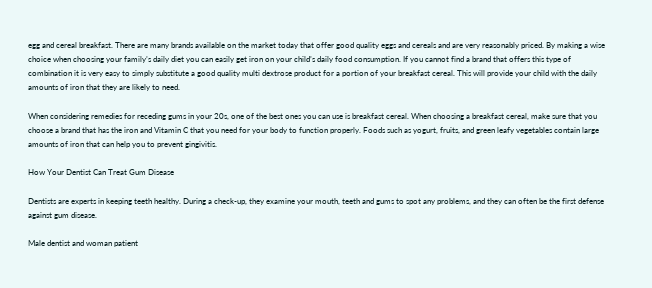egg and cereal breakfast. There are many brands available on the market today that offer good quality eggs and cereals and are very reasonably priced. By making a wise choice when choosing your family’s daily diet you can easily get iron on your child’s daily food consumption. If you cannot find a brand that offers this type of combination it is very easy to simply substitute a good quality multi dextrose product for a portion of your breakfast cereal. This will provide your child with the daily amounts of iron that they are likely to need.

When considering remedies for receding gums in your 20s, one of the best ones you can use is breakfast cereal. When choosing a breakfast cereal, make sure that you choose a brand that has the iron and Vitamin C that you need for your body to function properly. Foods such as yogurt, fruits, and green leafy vegetables contain large amounts of iron that can help you to prevent gingivitis.

How Your Dentist Can Treat Gum Disease

Dentists are experts in keeping teeth healthy. During a check-up, they examine your mouth, teeth and gums to spot any problems, and they can often be the first defense against gum disease.

Male dentist and woman patient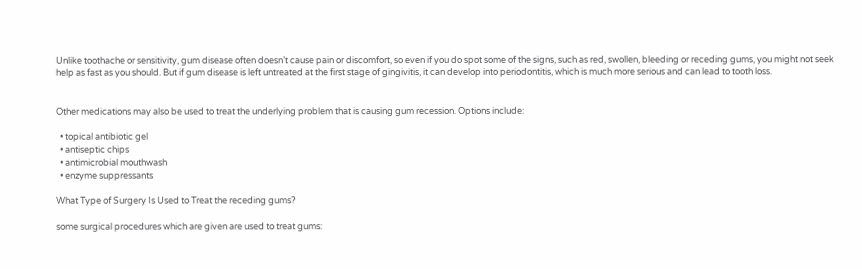Unlike toothache or sensitivity, gum disease often doesn’t cause pain or discomfort, so even if you do spot some of the signs, such as red, swollen, bleeding or receding gums, you might not seek help as fast as you should. But if gum disease is left untreated at the first stage of gingivitis, it can develop into periodontitis, which is much more serious and can lead to tooth loss.


Other medications may also be used to treat the underlying problem that is causing gum recession. Options include:

  • topical antibiotic gel
  • antiseptic chips
  • antimicrobial mouthwash
  • enzyme suppressants

What Type of Surgery Is Used to Treat the receding gums?

some surgical procedures which are given are used to treat gums: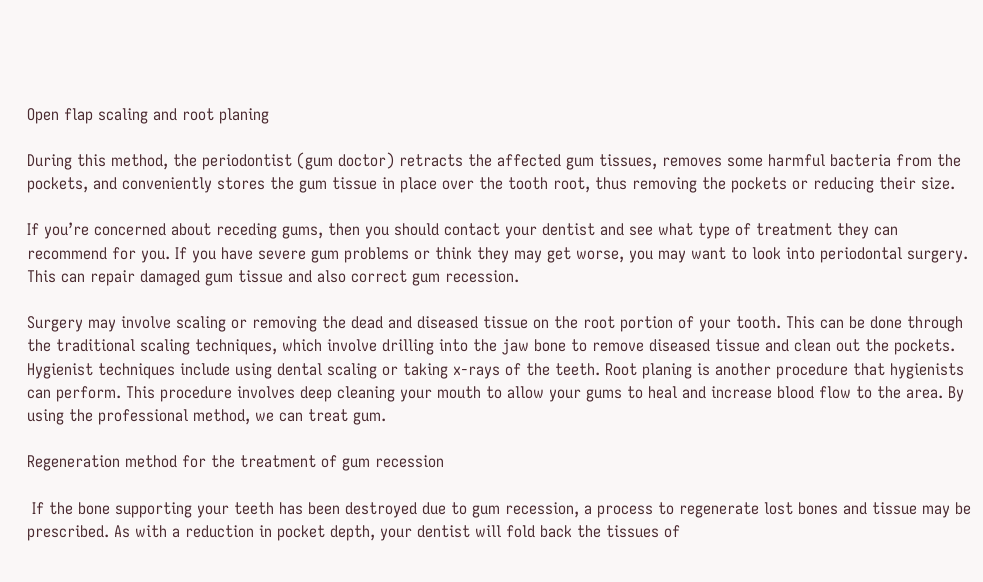Open flap scaling and root planing

During this method, the periodontist (gum doctor) retracts the affected gum tissues, removes some harmful bacteria from the pockets, and conveniently stores the gum tissue in place over the tooth root, thus removing the pockets or reducing their size.

If you’re concerned about receding gums, then you should contact your dentist and see what type of treatment they can recommend for you. If you have severe gum problems or think they may get worse, you may want to look into periodontal surgery. This can repair damaged gum tissue and also correct gum recession.

Surgery may involve scaling or removing the dead and diseased tissue on the root portion of your tooth. This can be done through the traditional scaling techniques, which involve drilling into the jaw bone to remove diseased tissue and clean out the pockets. Hygienist techniques include using dental scaling or taking x-rays of the teeth. Root planing is another procedure that hygienists can perform. This procedure involves deep cleaning your mouth to allow your gums to heal and increase blood flow to the area. By using the professional method, we can treat gum.

Regeneration method for the treatment of gum recession

 If the bone supporting your teeth has been destroyed due to gum recession, a process to regenerate lost bones and tissue may be prescribed. As with a reduction in pocket depth, your dentist will fold back the tissues of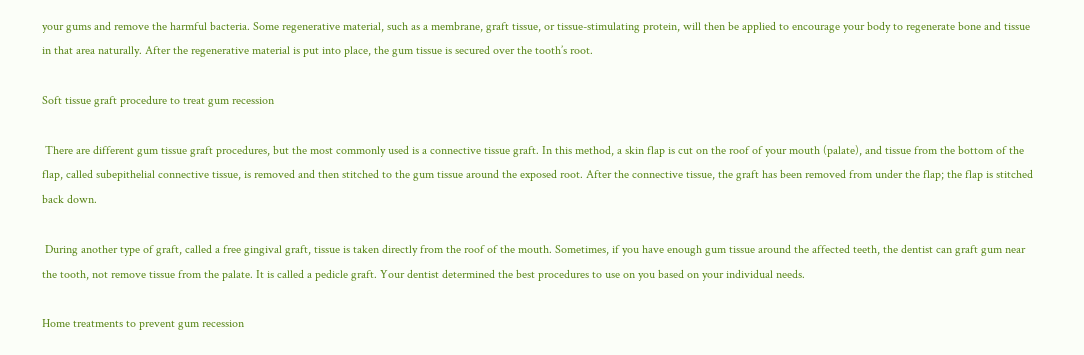your gums and remove the harmful bacteria. Some regenerative material, such as a membrane, graft tissue, or tissue-stimulating protein, will then be applied to encourage your body to regenerate bone and tissue in that area naturally. After the regenerative material is put into place, the gum tissue is secured over the tooth’s root.

Soft tissue graft procedure to treat gum recession

 There are different gum tissue graft procedures, but the most commonly used is a connective tissue graft. In this method, a skin flap is cut on the roof of your mouth (palate), and tissue from the bottom of the flap, called subepithelial connective tissue, is removed and then stitched to the gum tissue around the exposed root. After the connective tissue, the graft has been removed from under the flap; the flap is stitched back down.

 During another type of graft, called a free gingival graft, tissue is taken directly from the roof of the mouth. Sometimes, if you have enough gum tissue around the affected teeth, the dentist can graft gum near the tooth, not remove tissue from the palate. It is called a pedicle graft. Your dentist determined the best procedures to use on you based on your individual needs.

Home treatments to prevent gum recession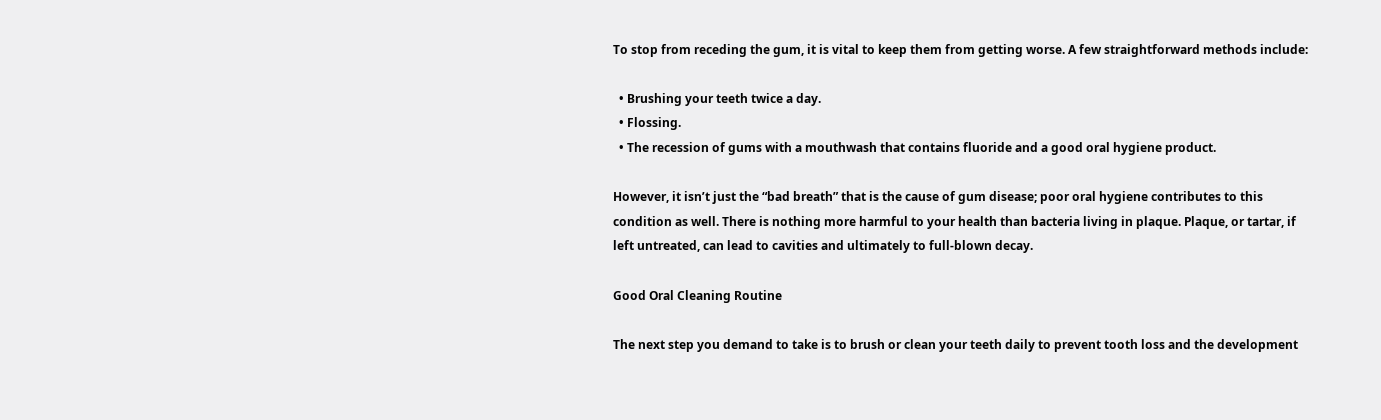To stop from receding the gum, it is vital to keep them from getting worse. A few straightforward methods include:

  • Brushing your teeth twice a day.
  • Flossing.
  • The recession of gums with a mouthwash that contains fluoride and a good oral hygiene product.

However, it isn’t just the “bad breath” that is the cause of gum disease; poor oral hygiene contributes to this condition as well. There is nothing more harmful to your health than bacteria living in plaque. Plaque, or tartar, if left untreated, can lead to cavities and ultimately to full-blown decay.

Good Oral Cleaning Routine

The next step you demand to take is to brush or clean your teeth daily to prevent tooth loss and the development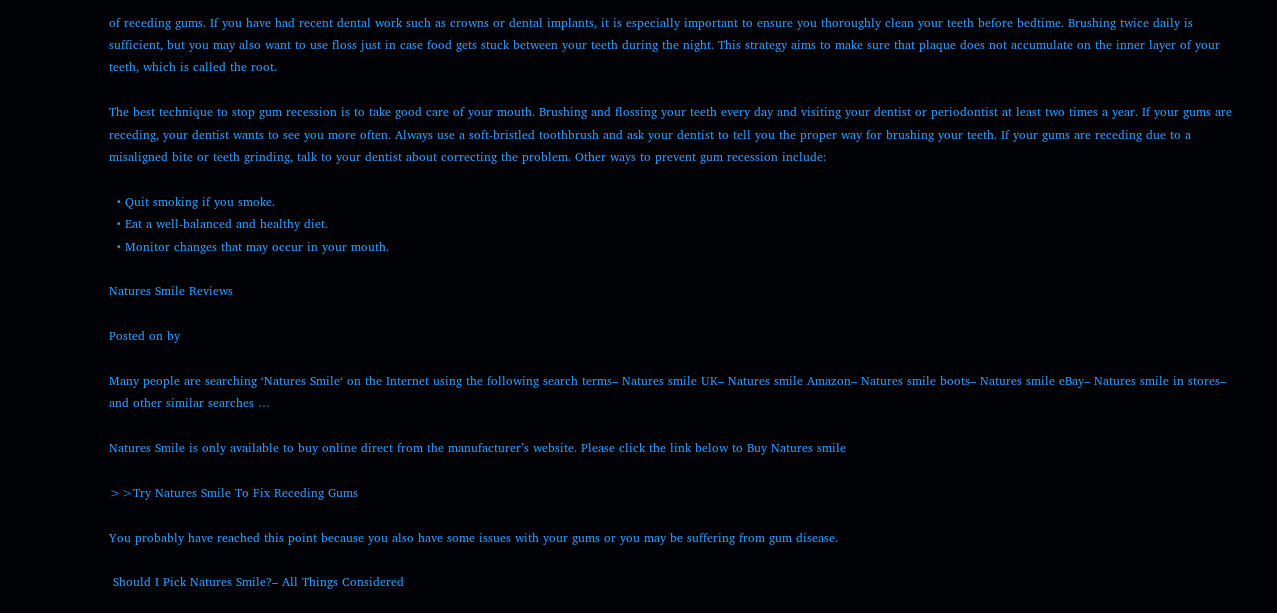of receding gums. If you have had recent dental work such as crowns or dental implants, it is especially important to ensure you thoroughly clean your teeth before bedtime. Brushing twice daily is sufficient, but you may also want to use floss just in case food gets stuck between your teeth during the night. This strategy aims to make sure that plaque does not accumulate on the inner layer of your teeth, which is called the root.

The best technique to stop gum recession is to take good care of your mouth. Brushing and flossing your teeth every day and visiting your dentist or periodontist at least two times a year. If your gums are receding, your dentist wants to see you more often. Always use a soft-bristled toothbrush and ask your dentist to tell you the proper way for brushing your teeth. If your gums are receding due to a misaligned bite or teeth grinding, talk to your dentist about correcting the problem. Other ways to prevent gum recession include:

  • Quit smoking if you smoke.
  • Eat a well-balanced and healthy diet.
  • Monitor changes that may occur in your mouth.

Natures Smile Reviews

Posted on by

Many people are searching ‘Natures Smile‘ on the Internet using the following search terms– Natures smile UK– Natures smile Amazon– Natures smile boots– Natures smile eBay– Natures smile in stores– and other similar searches …

Natures Smile is only available to buy online direct from the manufacturer’s website. Please click the link below to Buy Natures smile

>>Try Natures Smile To Fix Receding Gums

You probably have reached this point because you also have some issues with your gums or you may be suffering from gum disease.

 Should I Pick Natures Smile?– All Things Considered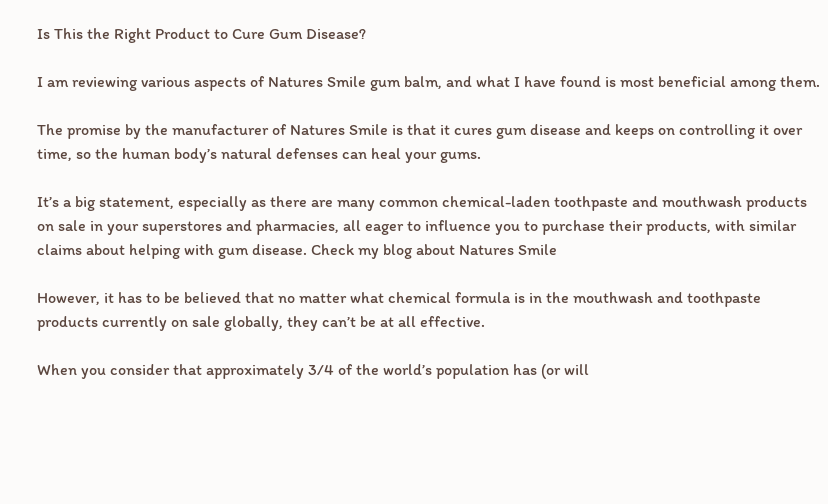Is This the Right Product to Cure Gum Disease?

I am reviewing various aspects of Natures Smile gum balm, and what I have found is most beneficial among them.

The promise by the manufacturer of Natures Smile is that it cures gum disease and keeps on controlling it over time, so the human body’s natural defenses can heal your gums.

It’s a big statement, especially as there are many common chemical-laden toothpaste and mouthwash products on sale in your superstores and pharmacies, all eager to influence you to purchase their products, with similar claims about helping with gum disease. Check my blog about Natures Smile

However, it has to be believed that no matter what chemical formula is in the mouthwash and toothpaste products currently on sale globally, they can’t be at all effective.

When you consider that approximately 3/4 of the world’s population has (or will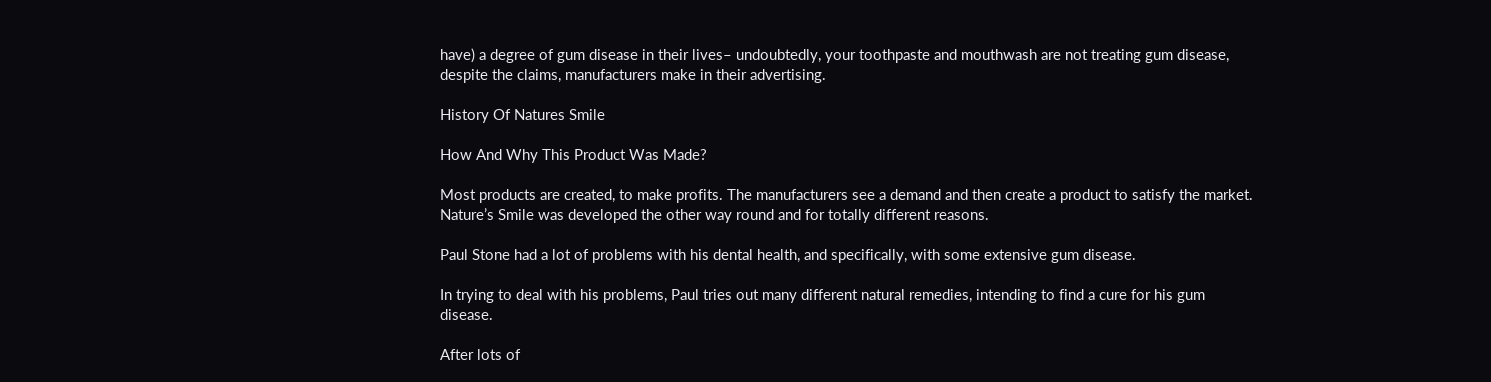have) a degree of gum disease in their lives– undoubtedly, your toothpaste and mouthwash are not treating gum disease, despite the claims, manufacturers make in their advertising.

History Of Natures Smile

How And Why This Product Was Made?

Most products are created, to make profits. The manufacturers see a demand and then create a product to satisfy the market. Nature’s Smile was developed the other way round and for totally different reasons.

Paul Stone had a lot of problems with his dental health, and specifically, with some extensive gum disease.

In trying to deal with his problems, Paul tries out many different natural remedies, intending to find a cure for his gum disease.

After lots of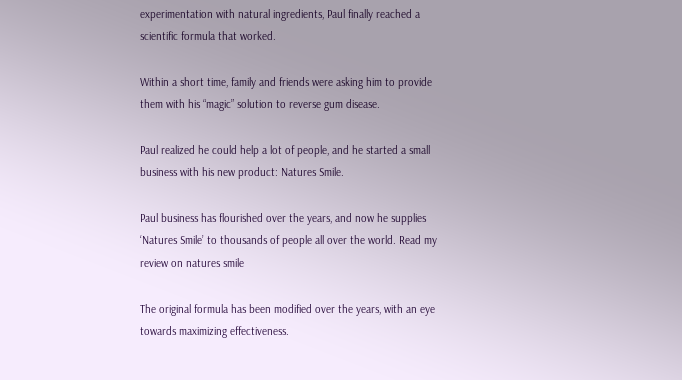experimentation with natural ingredients, Paul finally reached a scientific formula that worked.

Within a short time, family and friends were asking him to provide them with his “magic” solution to reverse gum disease.

Paul realized he could help a lot of people, and he started a small business with his new product: Natures Smile.

Paul business has flourished over the years, and now he supplies ‘Natures Smile’ to thousands of people all over the world. Read my review on natures smile

The original formula has been modified over the years, with an eye towards maximizing effectiveness.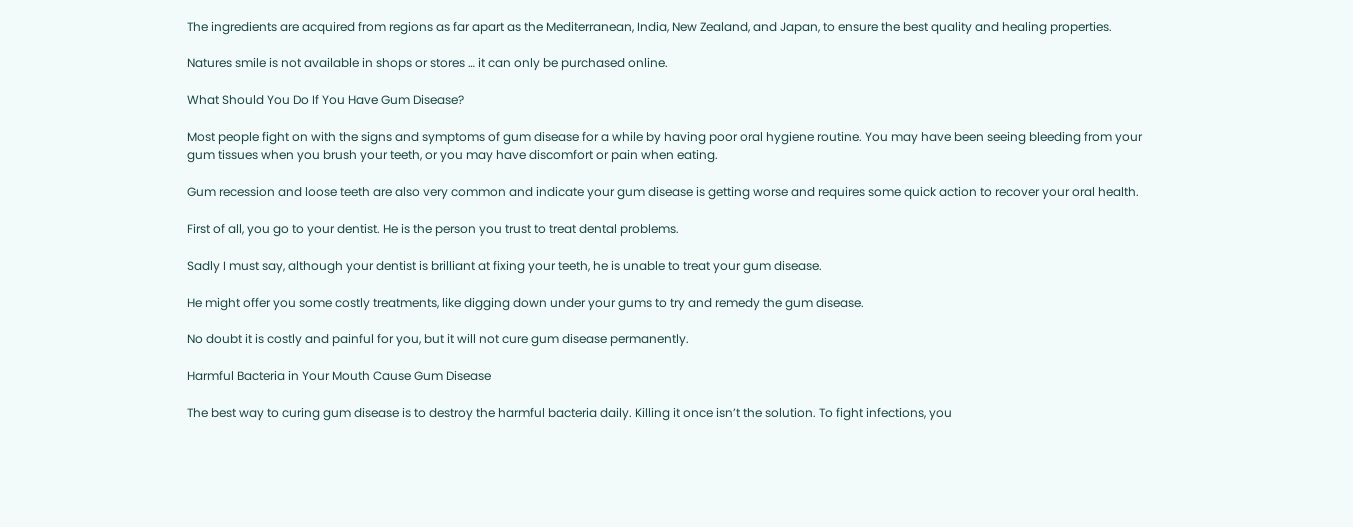The ingredients are acquired from regions as far apart as the Mediterranean, India, New Zealand, and Japan, to ensure the best quality and healing properties.

Natures smile is not available in shops or stores … it can only be purchased online.

What Should You Do If You Have Gum Disease?

Most people fight on with the signs and symptoms of gum disease for a while by having poor oral hygiene routine. You may have been seeing bleeding from your gum tissues when you brush your teeth, or you may have discomfort or pain when eating.

Gum recession and loose teeth are also very common and indicate your gum disease is getting worse and requires some quick action to recover your oral health.

First of all, you go to your dentist. He is the person you trust to treat dental problems.

Sadly I must say, although your dentist is brilliant at fixing your teeth, he is unable to treat your gum disease.

He might offer you some costly treatments, like digging down under your gums to try and remedy the gum disease.

No doubt it is costly and painful for you, but it will not cure gum disease permanently.

Harmful Bacteria in Your Mouth Cause Gum Disease

The best way to curing gum disease is to destroy the harmful bacteria daily. Killing it once isn’t the solution. To fight infections, you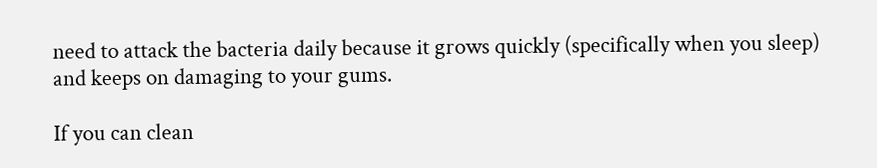need to attack the bacteria daily because it grows quickly (specifically when you sleep) and keeps on damaging to your gums.

If you can clean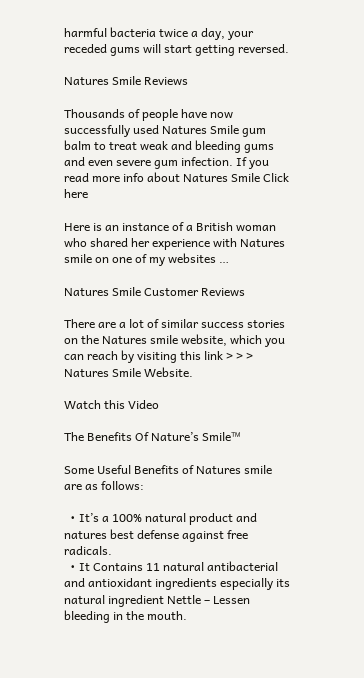harmful bacteria twice a day, your receded gums will start getting reversed.

Natures Smile Reviews

Thousands of people have now successfully used Natures Smile gum balm to treat weak and bleeding gums and even severe gum infection. If you read more info about Natures Smile Click here

Here is an instance of a British woman who shared her experience with Natures smile on one of my websites …

Natures Smile Customer Reviews

There are a lot of similar success stories on the Natures smile website, which you can reach by visiting this link > > > Natures Smile Website.

Watch this Video

The Benefits Of Nature’s Smile™

Some Useful Benefits of Natures smile are as follows:

  • It’s a 100% natural product and natures best defense against free radicals.
  • It Contains 11 natural antibacterial and antioxidant ingredients especially its natural ingredient Nettle – Lessen bleeding in the mouth.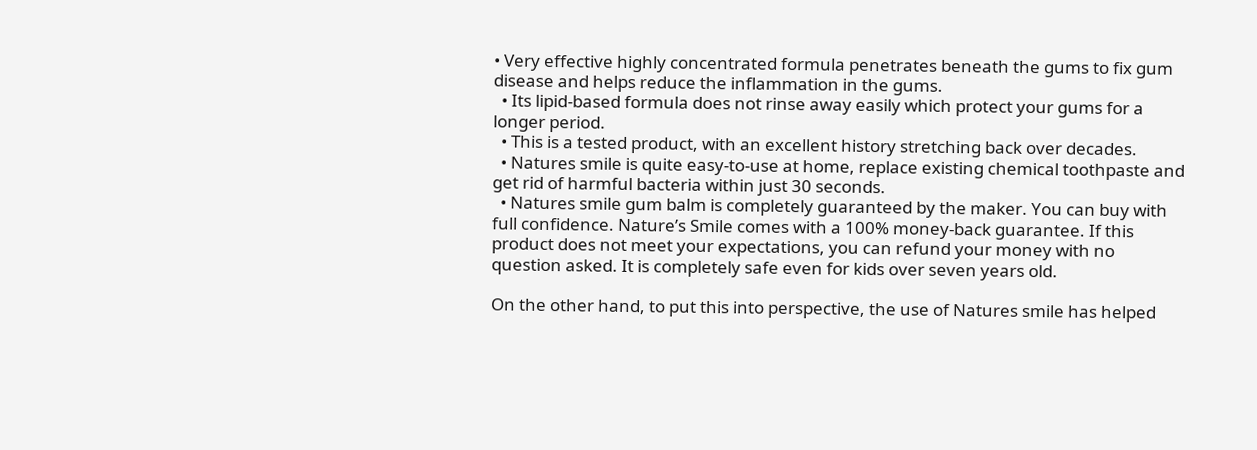• Very effective highly concentrated formula penetrates beneath the gums to fix gum disease and helps reduce the inflammation in the gums.
  • Its lipid-based formula does not rinse away easily which protect your gums for a longer period.
  • This is a tested product, with an excellent history stretching back over decades.
  • Natures smile is quite easy-to-use at home, replace existing chemical toothpaste and get rid of harmful bacteria within just 30 seconds.
  • Natures smile gum balm is completely guaranteed by the maker. You can buy with full confidence. Nature’s Smile comes with a 100% money-back guarantee. If this product does not meet your expectations, you can refund your money with no question asked. It is completely safe even for kids over seven years old.

On the other hand, to put this into perspective, the use of Natures smile has helped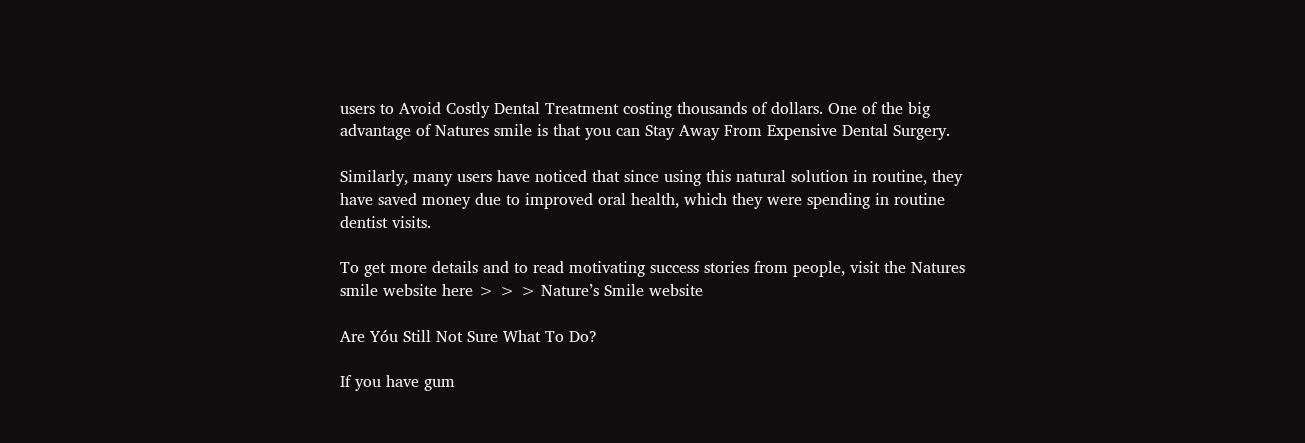users to Avoid Costly Dental Treatment costing thousands of dollars. One of the big advantage of Natures smile is that you can Stay Away From Expensive Dental Surgery.

Similarly, many users have noticed that since using this natural solution in routine, they have saved money due to improved oral health, which they were spending in routine dentist visits.

To get more details and to read motivating success stories from people, visit the Natures smile website here > > > Nature’s Smile website

Are Yóu Still Not Sure What To Do?

If you have gum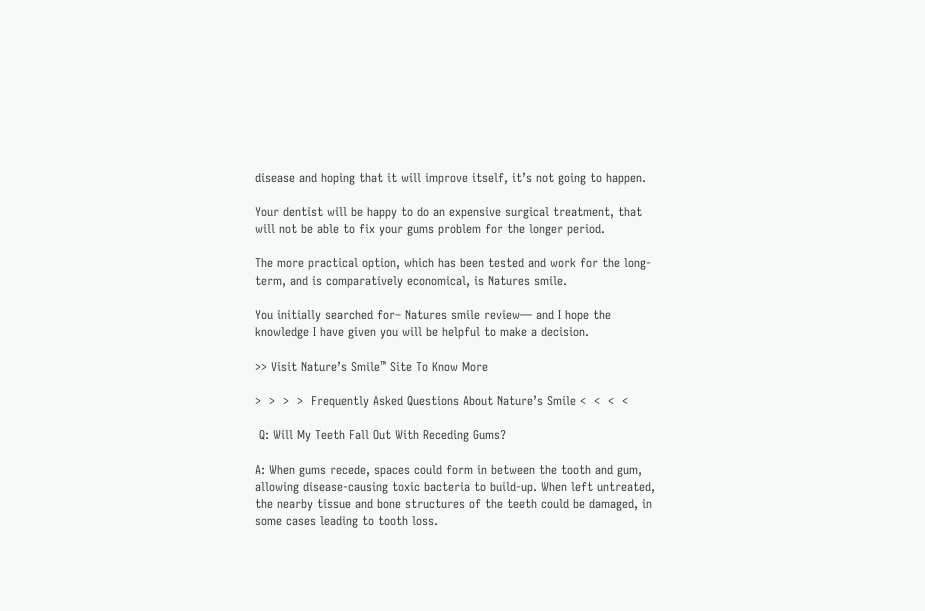disease and hoping that it will improve itself, it’s not going to happen.

Your dentist will be happy to do an expensive surgical treatment, that will not be able to fix your gums problem for the longer period.

The more practical option, which has been tested and work for the long-term, and is comparatively economical, is Natures smile.

You initially searched for– Natures smile review— and I hope the knowledge I have given you will be helpful to make a decision.

>> Visit Nature’s Smile™ Site To Know More

>  >  >  >  Frequently Asked Questions About Nature’s Smile <  <  <  <

 Q: Will My Teeth Fall Out With Receding Gums?

A: When gums recede, spaces could form in between the tooth and gum, allowing disease-causing toxic bacteria to build-up. When left untreated, the nearby tissue and bone structures of the teeth could be damaged, in some cases leading to tooth loss.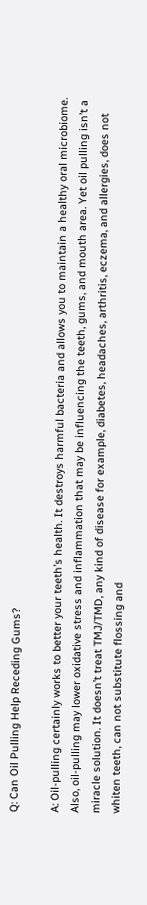Q: Can Oil Pulling Help Receding Gums?

A: Oil-pulling certainly works to better your teeth’s health. It destroys harmful bacteria and allows you to maintain a healthy oral microbiome. Also, oil-pulling may lower oxidative stress and inflammation that may be influencing the teeth, gums, and mouth area. Yet oil pulling isn’t a miracle solution. It doesn’t treat TMJ/TMD, any kind of disease for example, diabetes, headaches, arthritis, eczema, and allergies, does not whiten teeth, can not substitute flossing and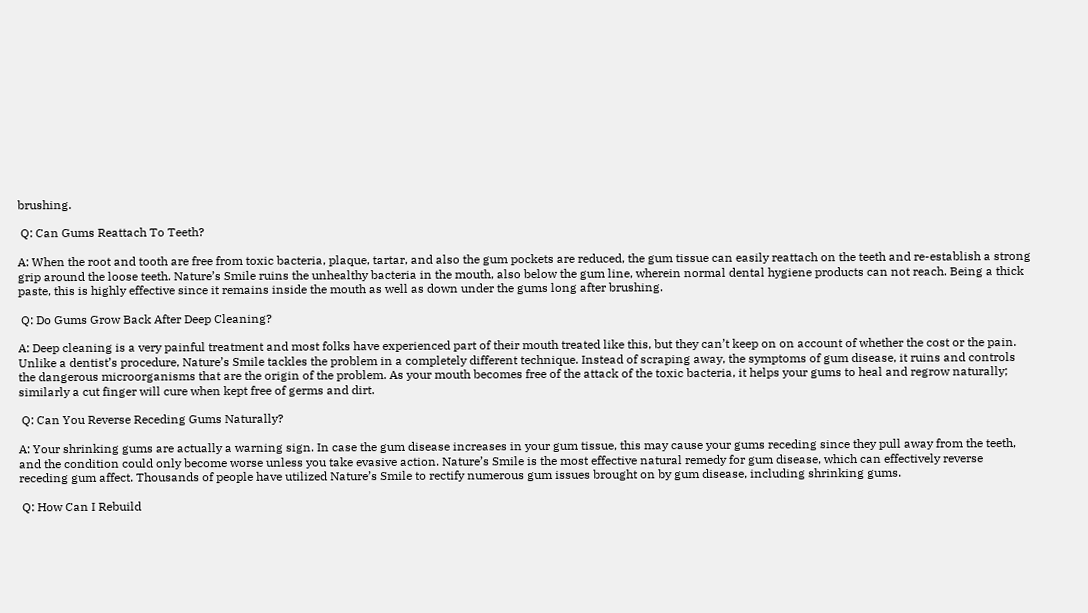brushing.

 Q: Can Gums Reattach To Teeth?

A: When the root and tooth are free from toxic bacteria, plaque, tartar, and also the gum pockets are reduced, the gum tissue can easily reattach on the teeth and re-establish a strong grip around the loose teeth. Nature’s Smile ruins the unhealthy bacteria in the mouth, also below the gum line, wherein normal dental hygiene products can not reach. Being a thick paste, this is highly effective since it remains inside the mouth as well as down under the gums long after brushing.

 Q: Do Gums Grow Back After Deep Cleaning?

A: Deep cleaning is a very painful treatment and most folks have experienced part of their mouth treated like this, but they can’t keep on on account of whether the cost or the pain. Unlike a dentist’s procedure, Nature’s Smile tackles the problem in a completely different technique. Instead of scraping away, the symptoms of gum disease, it ruins and controls the dangerous microorganisms that are the origin of the problem. As your mouth becomes free of the attack of the toxic bacteria, it helps your gums to heal and regrow naturally; similarly a cut finger will cure when kept free of germs and dirt.

 Q: Can You Reverse Receding Gums Naturally?

A: Your shrinking gums are actually a warning sign. In case the gum disease increases in your gum tissue, this may cause your gums receding since they pull away from the teeth, and the condition could only become worse unless you take evasive action. Nature’s Smile is the most effective natural remedy for gum disease, which can effectively reverse receding gum affect. Thousands of people have utilized Nature’s Smile to rectify numerous gum issues brought on by gum disease, including shrinking gums.

 Q: How Can I Rebuild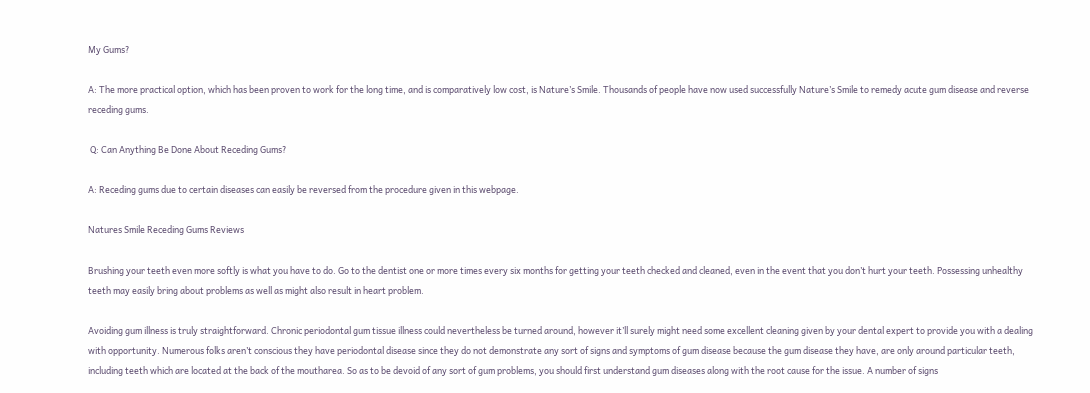My Gums?

A: The more practical option, which has been proven to work for the long time, and is comparatively low cost, is Nature’s Smile. Thousands of people have now used successfully Nature’s Smile to remedy acute gum disease and reverse receding gums.

 Q: Can Anything Be Done About Receding Gums?

A: Receding gums due to certain diseases can easily be reversed from the procedure given in this webpage.

Natures Smile Receding Gums Reviews

Brushing your teeth even more softly is what you have to do. Go to the dentist one or more times every six months for getting your teeth checked and cleaned, even in the event that you don’t hurt your teeth. Possessing unhealthy teeth may easily bring about problems as well as might also result in heart problem.

Avoiding gum illness is truly straightforward. Chronic periodontal gum tissue illness could nevertheless be turned around, however it’ll surely might need some excellent cleaning given by your dental expert to provide you with a dealing with opportunity. Numerous folks aren’t conscious they have periodontal disease since they do not demonstrate any sort of signs and symptoms of gum disease because the gum disease they have, are only around particular teeth, including teeth which are located at the back of the moutharea. So as to be devoid of any sort of gum problems, you should first understand gum diseases along with the root cause for the issue. A number of signs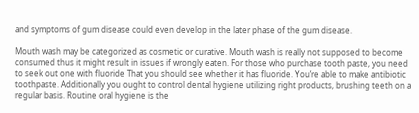and symptoms of gum disease could even develop in the later phase of the gum disease.

Mouth wash may be categorized as cosmetic or curative. Mouth wash is really not supposed to become consumed thus it might result in issues if wrongly eaten. For those who purchase tooth paste, you need to seek out one with fluoride That you should see whether it has fluoride. You’re able to make antibiotic toothpaste. Additionally you ought to control dental hygiene utilizing right products, brushing teeth on a regular basis. Routine oral hygiene is the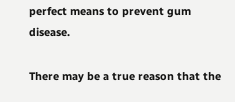perfect means to prevent gum disease.

There may be a true reason that the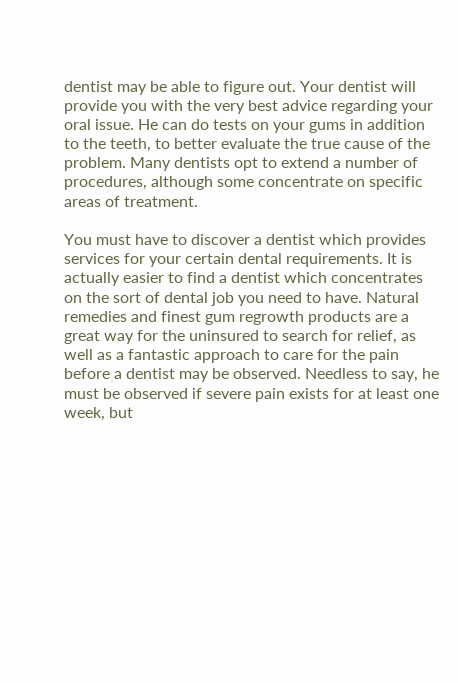dentist may be able to figure out. Your dentist will provide you with the very best advice regarding your oral issue. He can do tests on your gums in addition to the teeth, to better evaluate the true cause of the problem. Many dentists opt to extend a number of procedures, although some concentrate on specific areas of treatment.

You must have to discover a dentist which provides services for your certain dental requirements. It is actually easier to find a dentist which concentrates on the sort of dental job you need to have. Natural remedies and finest gum regrowth products are a great way for the uninsured to search for relief, as well as a fantastic approach to care for the pain before a dentist may be observed. Needless to say, he must be observed if severe pain exists for at least one week, but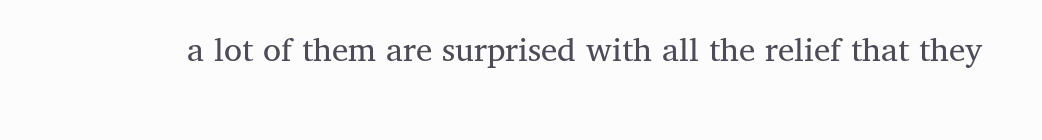a lot of them are surprised with all the relief that they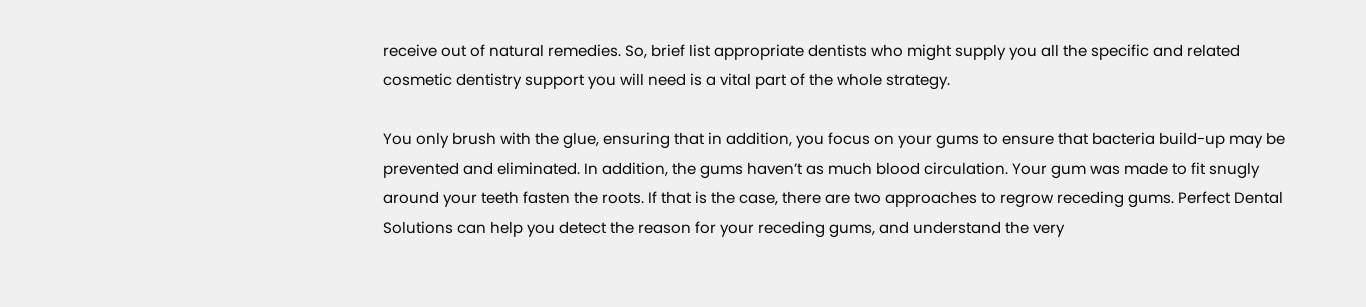receive out of natural remedies. So, brief list appropriate dentists who might supply you all the specific and related cosmetic dentistry support you will need is a vital part of the whole strategy.

You only brush with the glue, ensuring that in addition, you focus on your gums to ensure that bacteria build-up may be prevented and eliminated. In addition, the gums haven’t as much blood circulation. Your gum was made to fit snugly around your teeth fasten the roots. If that is the case, there are two approaches to regrow receding gums. Perfect Dental Solutions can help you detect the reason for your receding gums, and understand the very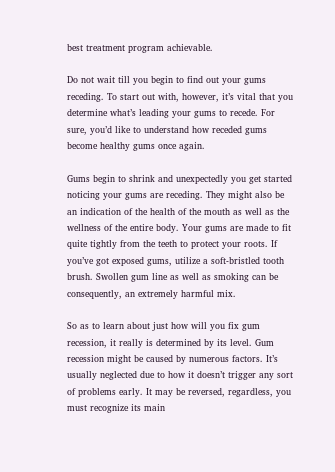best treatment program achievable.

Do not wait till you begin to find out your gums receding. To start out with, however, it’s vital that you determine what’s leading your gums to recede. For sure, you’d like to understand how receded gums become healthy gums once again.

Gums begin to shrink and unexpectedly you get started noticing your gums are receding. They might also be an indication of the health of the mouth as well as the wellness of the entire body. Your gums are made to fit quite tightly from the teeth to protect your roots. If you’ve got exposed gums, utilize a soft-bristled tooth brush. Swollen gum line as well as smoking can be consequently, an extremely harmful mix.

So as to learn about just how will you fix gum recession, it really is determined by its level. Gum recession might be caused by numerous factors. It’s usually neglected due to how it doesn’t trigger any sort of problems early. It may be reversed, regardless, you must recognize its main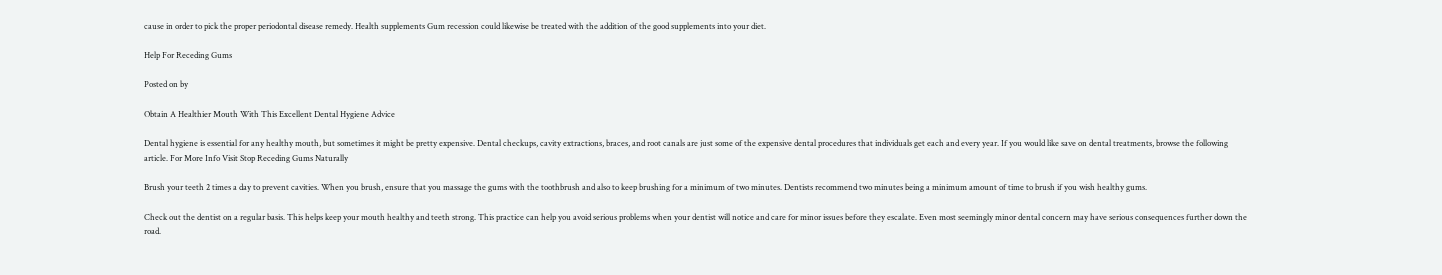cause in order to pick the proper periodontal disease remedy. Health supplements Gum recession could likewise be treated with the addition of the good supplements into your diet.

Help For Receding Gums

Posted on by

Obtain A Healthier Mouth With This Excellent Dental Hygiene Advice

Dental hygiene is essential for any healthy mouth, but sometimes it might be pretty expensive. Dental checkups, cavity extractions, braces, and root canals are just some of the expensive dental procedures that individuals get each and every year. If you would like save on dental treatments, browse the following article. For More Info Visit Stop Receding Gums Naturally

Brush your teeth 2 times a day to prevent cavities. When you brush, ensure that you massage the gums with the toothbrush and also to keep brushing for a minimum of two minutes. Dentists recommend two minutes being a minimum amount of time to brush if you wish healthy gums.

Check out the dentist on a regular basis. This helps keep your mouth healthy and teeth strong. This practice can help you avoid serious problems when your dentist will notice and care for minor issues before they escalate. Even most seemingly minor dental concern may have serious consequences further down the road.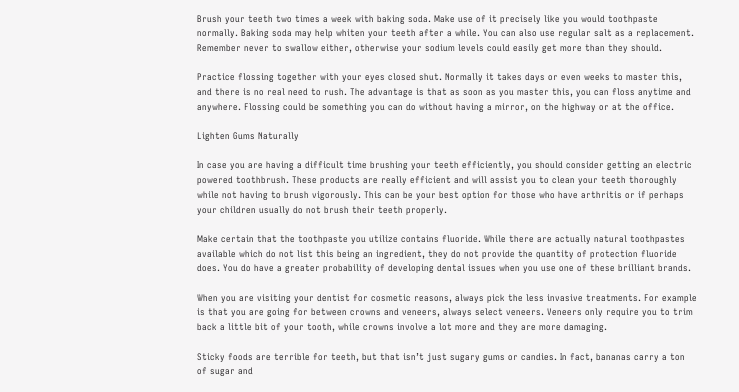Brush your teeth two times a week with baking soda. Make use of it precisely like you would toothpaste normally. Baking soda may help whiten your teeth after a while. You can also use regular salt as a replacement. Remember never to swallow either, otherwise your sodium levels could easily get more than they should.

Practice flossing together with your eyes closed shut. Normally it takes days or even weeks to master this, and there is no real need to rush. The advantage is that as soon as you master this, you can floss anytime and anywhere. Flossing could be something you can do without having a mirror, on the highway or at the office.

Lighten Gums Naturally

In case you are having a difficult time brushing your teeth efficiently, you should consider getting an electric powered toothbrush. These products are really efficient and will assist you to clean your teeth thoroughly while not having to brush vigorously. This can be your best option for those who have arthritis or if perhaps your children usually do not brush their teeth properly.

Make certain that the toothpaste you utilize contains fluoride. While there are actually natural toothpastes available which do not list this being an ingredient, they do not provide the quantity of protection fluoride does. You do have a greater probability of developing dental issues when you use one of these brilliant brands.

When you are visiting your dentist for cosmetic reasons, always pick the less invasive treatments. For example is that you are going for between crowns and veneers, always select veneers. Veneers only require you to trim back a little bit of your tooth, while crowns involve a lot more and they are more damaging.

Sticky foods are terrible for teeth, but that isn’t just sugary gums or candies. In fact, bananas carry a ton of sugar and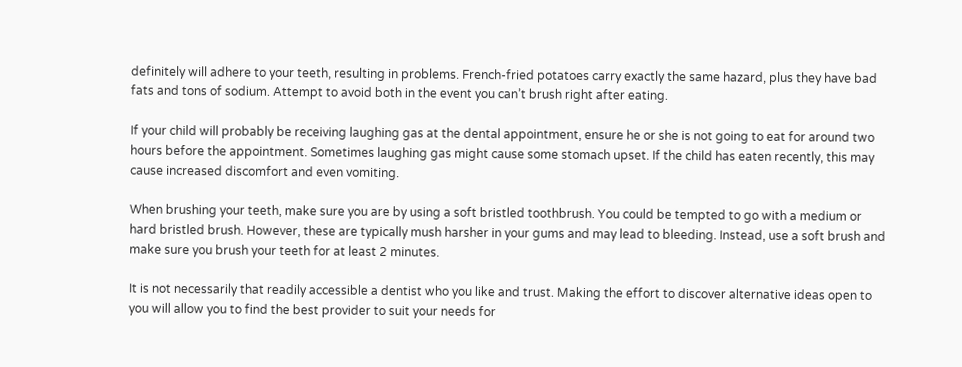definitely will adhere to your teeth, resulting in problems. French-fried potatoes carry exactly the same hazard, plus they have bad fats and tons of sodium. Attempt to avoid both in the event you can’t brush right after eating.

If your child will probably be receiving laughing gas at the dental appointment, ensure he or she is not going to eat for around two hours before the appointment. Sometimes laughing gas might cause some stomach upset. If the child has eaten recently, this may cause increased discomfort and even vomiting.

When brushing your teeth, make sure you are by using a soft bristled toothbrush. You could be tempted to go with a medium or hard bristled brush. However, these are typically mush harsher in your gums and may lead to bleeding. Instead, use a soft brush and make sure you brush your teeth for at least 2 minutes.

It is not necessarily that readily accessible a dentist who you like and trust. Making the effort to discover alternative ideas open to you will allow you to find the best provider to suit your needs for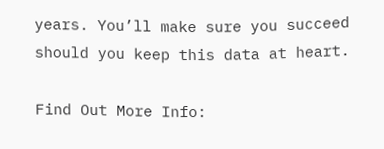years. You’ll make sure you succeed should you keep this data at heart.

Find Out More Info: